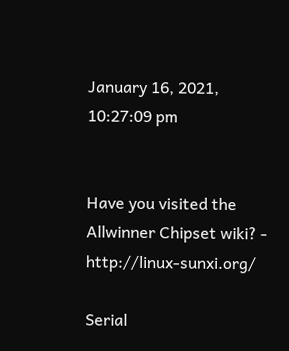January 16, 2021, 10:27:09 pm


Have you visited the Allwinner Chipset wiki? - http://linux-sunxi.org/

Serial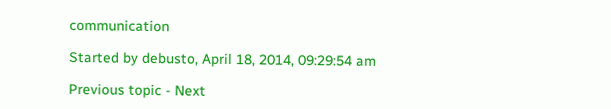communication

Started by debusto, April 18, 2014, 09:29:54 am

Previous topic - Next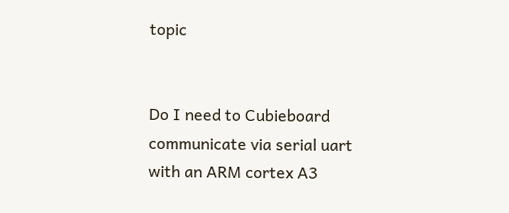topic


Do I need to Cubieboard communicate via serial uart with an ARM cortex A3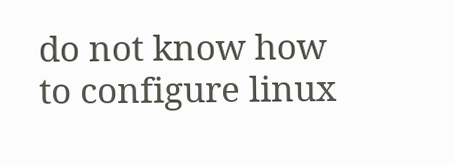do not know how to configure linux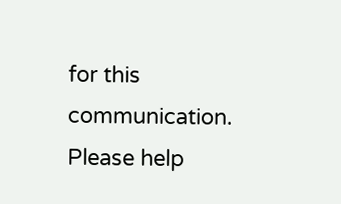for this communication.
Please help